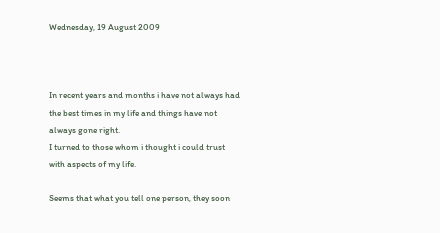Wednesday, 19 August 2009



In recent years and months i have not always had the best times in my life and things have not always gone right.
I turned to those whom i thought i could trust with aspects of my life.

Seems that what you tell one person, they soon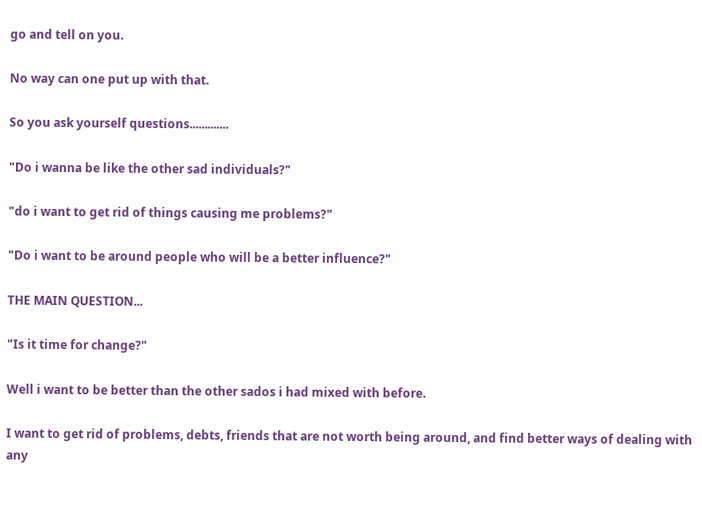go and tell on you.

No way can one put up with that.

So you ask yourself questions.............

"Do i wanna be like the other sad individuals?"

"do i want to get rid of things causing me problems?"

"Do i want to be around people who will be a better influence?"

THE MAIN QUESTION...

"Is it time for change?"

Well i want to be better than the other sados i had mixed with before.

I want to get rid of problems, debts, friends that are not worth being around, and find better ways of dealing with any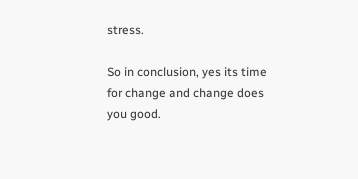stress.

So in conclusion, yes its time for change and change does you good.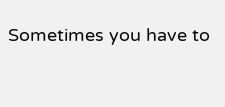Sometimes you have to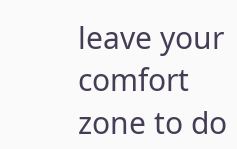leave your comfort zone to do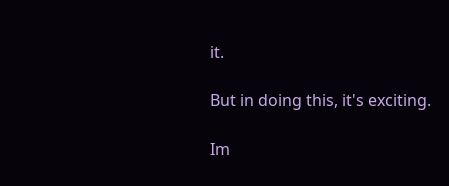it.

But in doing this, it's exciting.

Im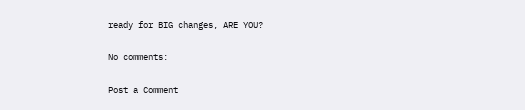ready for BIG changes, ARE YOU?

No comments:

Post a Comment